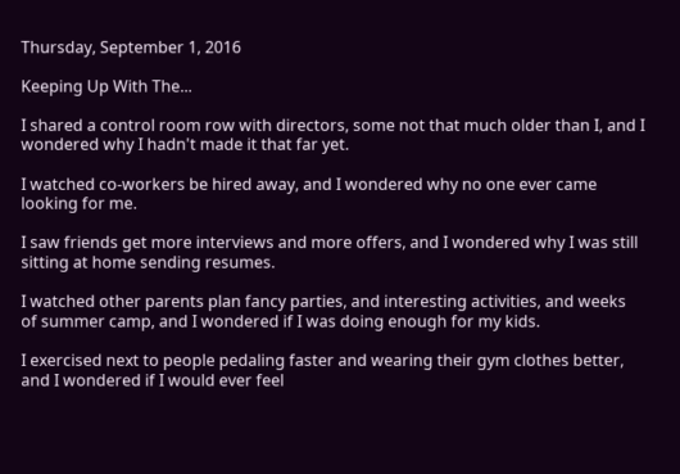Thursday, September 1, 2016

Keeping Up With The...

I shared a control room row with directors, some not that much older than I, and I wondered why I hadn't made it that far yet.

I watched co-workers be hired away, and I wondered why no one ever came looking for me.

I saw friends get more interviews and more offers, and I wondered why I was still sitting at home sending resumes.

I watched other parents plan fancy parties, and interesting activities, and weeks of summer camp, and I wondered if I was doing enough for my kids.

I exercised next to people pedaling faster and wearing their gym clothes better, and I wondered if I would ever feel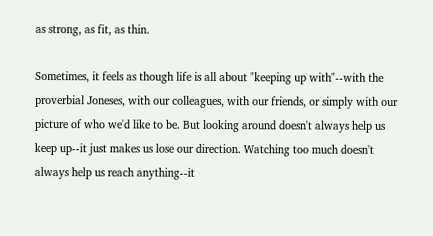as strong, as fit, as thin.

Sometimes, it feels as though life is all about "keeping up with"--with the proverbial Joneses, with our colleagues, with our friends, or simply with our picture of who we'd like to be. But looking around doesn't always help us keep up--it just makes us lose our direction. Watching too much doesn't always help us reach anything--it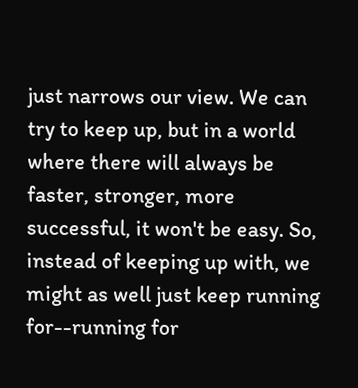just narrows our view. We can try to keep up, but in a world where there will always be faster, stronger, more successful, it won't be easy. So, instead of keeping up with, we might as well just keep running for--running for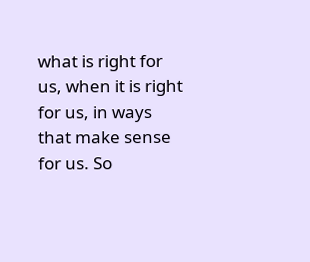what is right for us, when it is right for us, in ways that make sense for us. So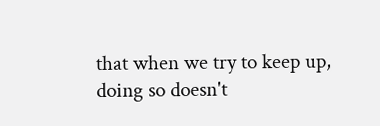that when we try to keep up, doing so doesn't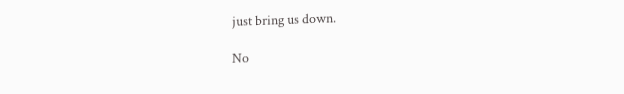just bring us down.

No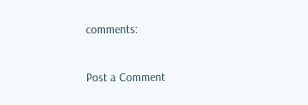comments:

Post a Comment